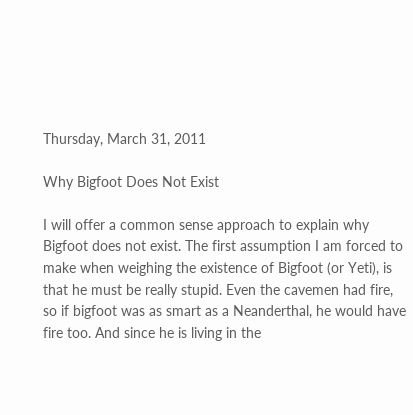Thursday, March 31, 2011

Why Bigfoot Does Not Exist

I will offer a common sense approach to explain why Bigfoot does not exist. The first assumption I am forced to make when weighing the existence of Bigfoot (or Yeti), is that he must be really stupid. Even the cavemen had fire, so if bigfoot was as smart as a Neanderthal, he would have fire too. And since he is living in the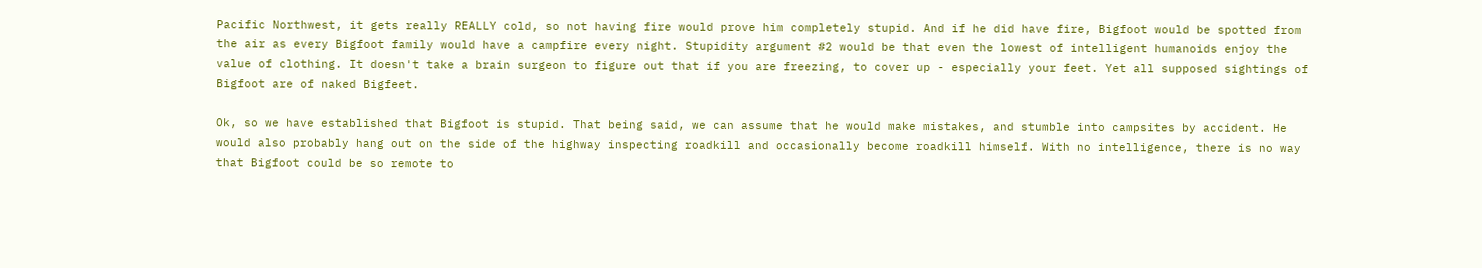Pacific Northwest, it gets really REALLY cold, so not having fire would prove him completely stupid. And if he did have fire, Bigfoot would be spotted from the air as every Bigfoot family would have a campfire every night. Stupidity argument #2 would be that even the lowest of intelligent humanoids enjoy the value of clothing. It doesn't take a brain surgeon to figure out that if you are freezing, to cover up - especially your feet. Yet all supposed sightings of Bigfoot are of naked Bigfeet.

Ok, so we have established that Bigfoot is stupid. That being said, we can assume that he would make mistakes, and stumble into campsites by accident. He would also probably hang out on the side of the highway inspecting roadkill and occasionally become roadkill himself. With no intelligence, there is no way that Bigfoot could be so remote to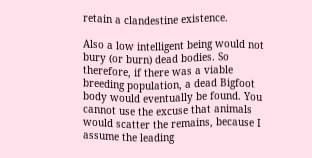retain a clandestine existence.

Also a low intelligent being would not bury (or burn) dead bodies. So therefore, if there was a viable breeding population, a dead Bigfoot body would eventually be found. You cannot use the excuse that animals would scatter the remains, because I assume the leading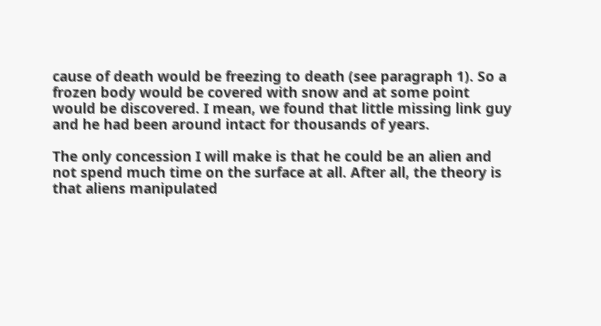cause of death would be freezing to death (see paragraph 1). So a frozen body would be covered with snow and at some point would be discovered. I mean, we found that little missing link guy and he had been around intact for thousands of years.

The only concession I will make is that he could be an alien and not spend much time on the surface at all. After all, the theory is that aliens manipulated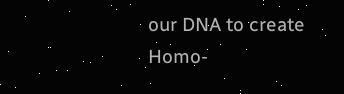our DNA to create Homo-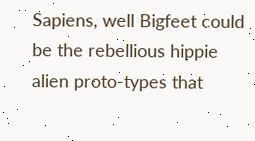Sapiens, well Bigfeet could be the rebellious hippie alien proto-types that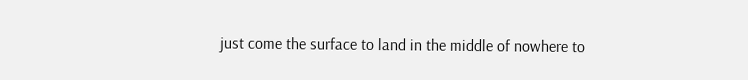just come the surface to land in the middle of nowhere to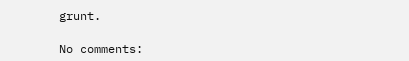grunt.

No comments: